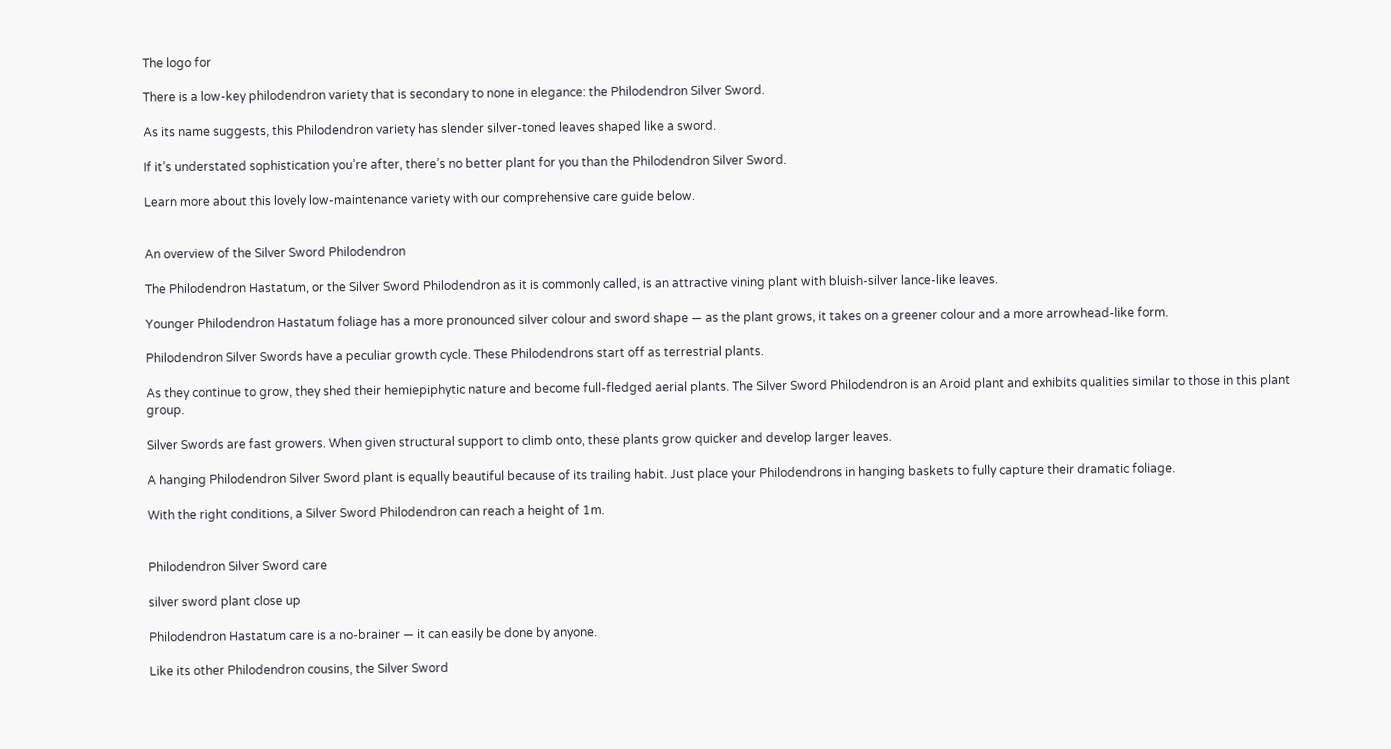The logo for

There is a low-key philodendron variety that is secondary to none in elegance: the Philodendron Silver Sword.

As its name suggests, this Philodendron variety has slender silver-toned leaves shaped like a sword.

If it’s understated sophistication you’re after, there’s no better plant for you than the Philodendron Silver Sword.

Learn more about this lovely low-maintenance variety with our comprehensive care guide below.


An overview of the Silver Sword Philodendron

The Philodendron Hastatum, or the Silver Sword Philodendron as it is commonly called, is an attractive vining plant with bluish-silver lance-like leaves.

Younger Philodendron Hastatum foliage has a more pronounced silver colour and sword shape — as the plant grows, it takes on a greener colour and a more arrowhead-like form.

Philodendron Silver Swords have a peculiar growth cycle. These Philodendrons start off as terrestrial plants.

As they continue to grow, they shed their hemiepiphytic nature and become full-fledged aerial plants. The Silver Sword Philodendron is an Aroid plant and exhibits qualities similar to those in this plant group.

Silver Swords are fast growers. When given structural support to climb onto, these plants grow quicker and develop larger leaves.

A hanging Philodendron Silver Sword plant is equally beautiful because of its trailing habit. Just place your Philodendrons in hanging baskets to fully capture their dramatic foliage.

With the right conditions, a Silver Sword Philodendron can reach a height of 1m.


Philodendron Silver Sword care

silver sword plant close up

Philodendron Hastatum care is a no-brainer — it can easily be done by anyone.

Like its other Philodendron cousins, the Silver Sword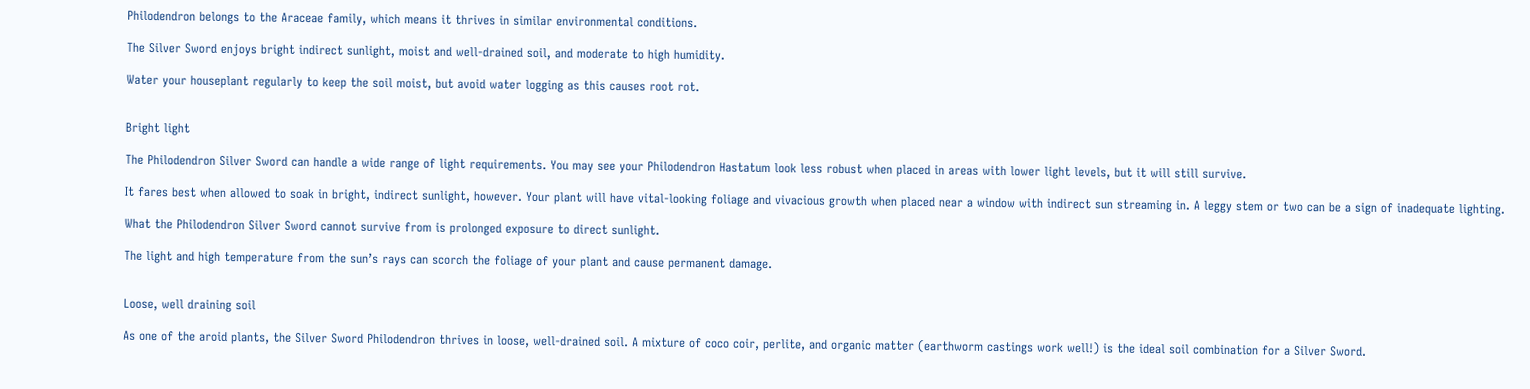Philodendron belongs to the Araceae family, which means it thrives in similar environmental conditions.

The Silver Sword enjoys bright indirect sunlight, moist and well-drained soil, and moderate to high humidity.

Water your houseplant regularly to keep the soil moist, but avoid water logging as this causes root rot.


Bright light

The Philodendron Silver Sword can handle a wide range of light requirements. You may see your Philodendron Hastatum look less robust when placed in areas with lower light levels, but it will still survive.

It fares best when allowed to soak in bright, indirect sunlight, however. Your plant will have vital-looking foliage and vivacious growth when placed near a window with indirect sun streaming in. A leggy stem or two can be a sign of inadequate lighting.

What the Philodendron Silver Sword cannot survive from is prolonged exposure to direct sunlight.

The light and high temperature from the sun’s rays can scorch the foliage of your plant and cause permanent damage.


Loose, well draining soil

As one of the aroid plants, the Silver Sword Philodendron thrives in loose, well-drained soil. A mixture of coco coir, perlite, and organic matter (earthworm castings work well!) is the ideal soil combination for a Silver Sword.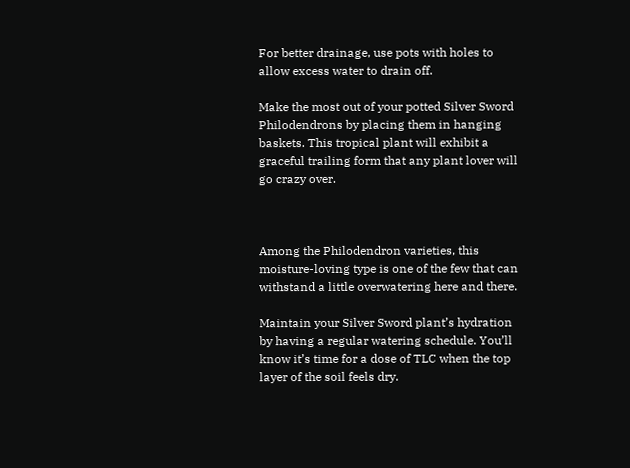For better drainage, use pots with holes to allow excess water to drain off.

Make the most out of your potted Silver Sword Philodendrons by placing them in hanging baskets. This tropical plant will exhibit a graceful trailing form that any plant lover will go crazy over.



Among the Philodendron varieties, this moisture-loving type is one of the few that can withstand a little overwatering here and there.

Maintain your Silver Sword plant’s hydration by having a regular watering schedule. You’ll know it’s time for a dose of TLC when the top layer of the soil feels dry.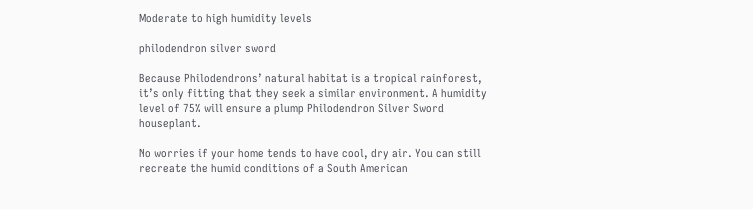Moderate to high humidity levels

philodendron silver sword

Because Philodendrons’ natural habitat is a tropical rainforest, it’s only fitting that they seek a similar environment. A humidity level of 75% will ensure a plump Philodendron Silver Sword houseplant.

No worries if your home tends to have cool, dry air. You can still recreate the humid conditions of a South American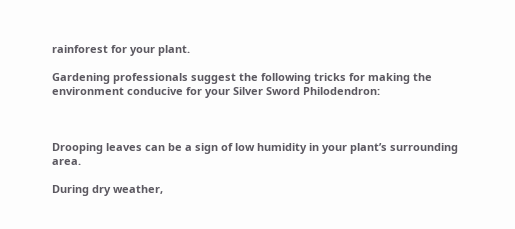rainforest for your plant.

Gardening professionals suggest the following tricks for making the environment conducive for your Silver Sword Philodendron:



Drooping leaves can be a sign of low humidity in your plant’s surrounding area.

During dry weather,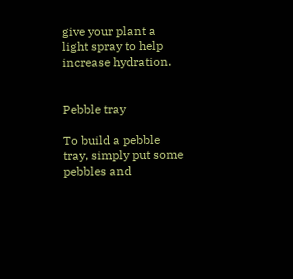give your plant a light spray to help increase hydration.


Pebble tray

To build a pebble tray, simply put some pebbles and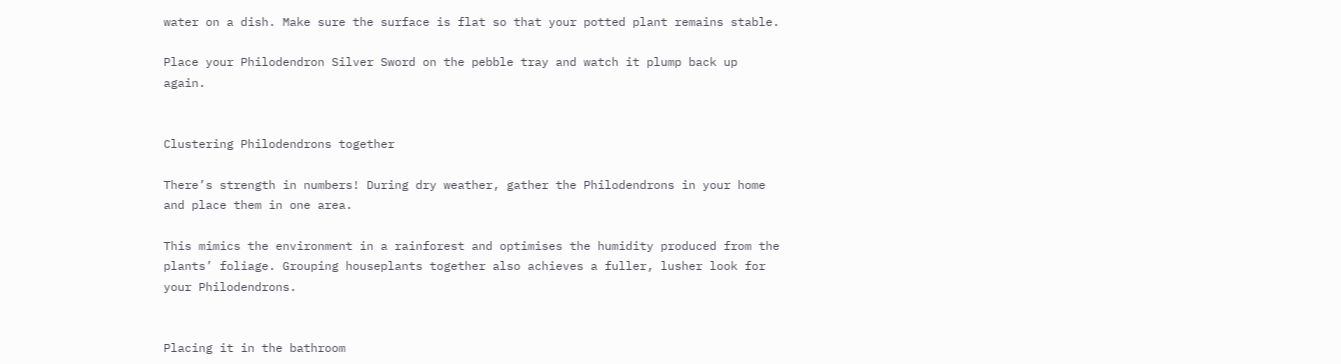water on a dish. Make sure the surface is flat so that your potted plant remains stable.

Place your Philodendron Silver Sword on the pebble tray and watch it plump back up again.


Clustering Philodendrons together

There’s strength in numbers! During dry weather, gather the Philodendrons in your home and place them in one area.

This mimics the environment in a rainforest and optimises the humidity produced from the plants’ foliage. Grouping houseplants together also achieves a fuller, lusher look for your Philodendrons.


Placing it in the bathroom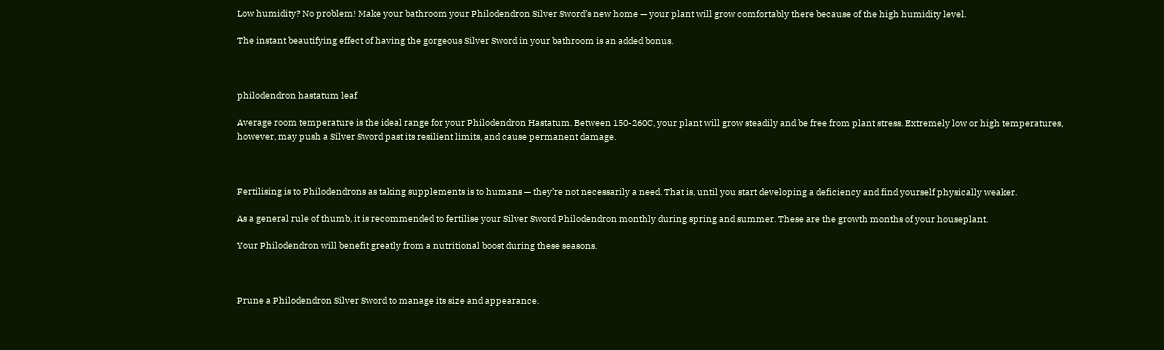Low humidity? No problem! Make your bathroom your Philodendron Silver Sword’s new home — your plant will grow comfortably there because of the high humidity level.

The instant beautifying effect of having the gorgeous Silver Sword in your bathroom is an added bonus.



philodendron hastatum leaf

Average room temperature is the ideal range for your Philodendron Hastatum. Between 150-260C, your plant will grow steadily and be free from plant stress. Extremely low or high temperatures, however, may push a Silver Sword past its resilient limits, and cause permanent damage.



Fertilising is to Philodendrons as taking supplements is to humans — they’re not necessarily a need. That is, until you start developing a deficiency and find yourself physically weaker.

As a general rule of thumb, it is recommended to fertilise your Silver Sword Philodendron monthly during spring and summer. These are the growth months of your houseplant.

Your Philodendron will benefit greatly from a nutritional boost during these seasons.



Prune a Philodendron Silver Sword to manage its size and appearance.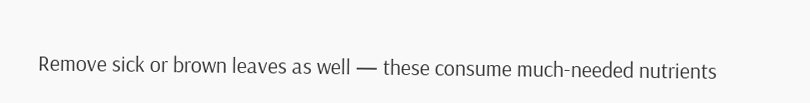Remove sick or brown leaves as well — these consume much-needed nutrients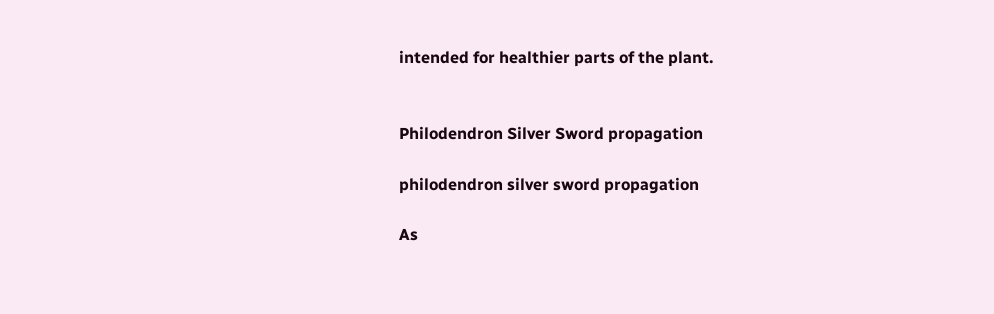intended for healthier parts of the plant.


Philodendron Silver Sword propagation

philodendron silver sword propagation

As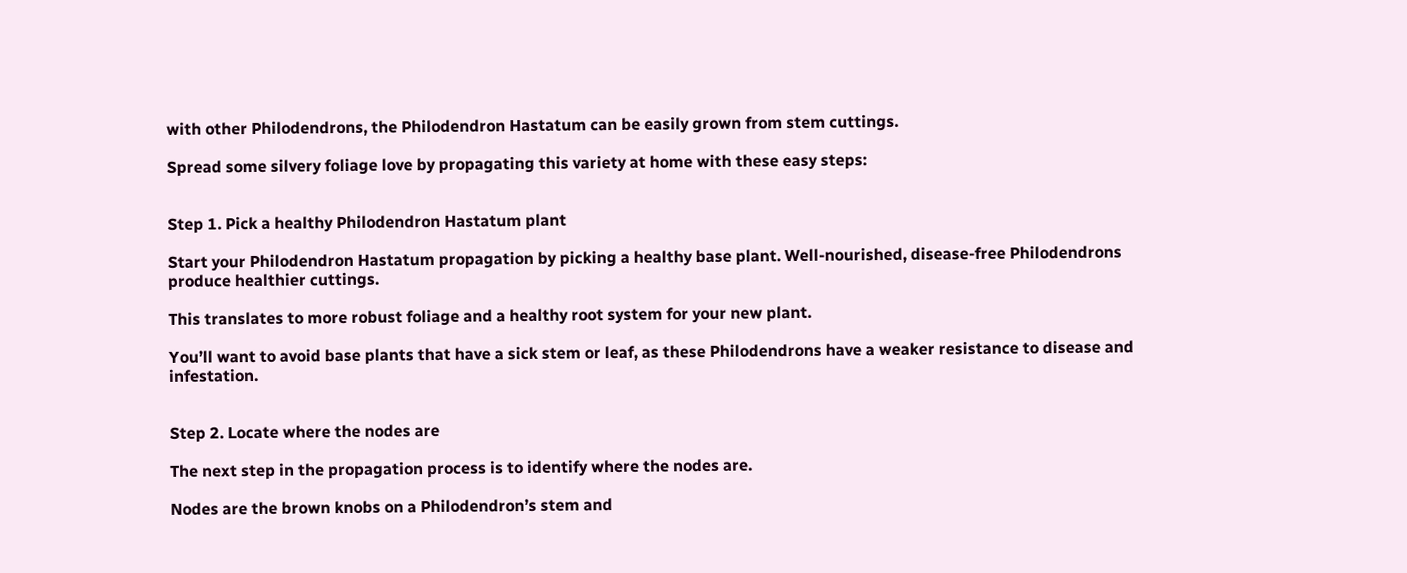with other Philodendrons, the Philodendron Hastatum can be easily grown from stem cuttings.

Spread some silvery foliage love by propagating this variety at home with these easy steps:


Step 1. Pick a healthy Philodendron Hastatum plant

Start your Philodendron Hastatum propagation by picking a healthy base plant. Well-nourished, disease-free Philodendrons produce healthier cuttings.

This translates to more robust foliage and a healthy root system for your new plant.

You’ll want to avoid base plants that have a sick stem or leaf, as these Philodendrons have a weaker resistance to disease and infestation.


Step 2. Locate where the nodes are

The next step in the propagation process is to identify where the nodes are.

Nodes are the brown knobs on a Philodendron’s stem and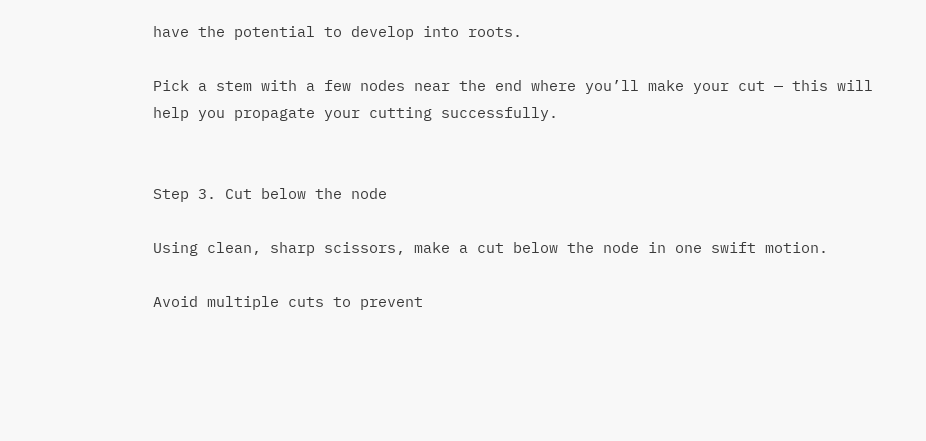have the potential to develop into roots.

Pick a stem with a few nodes near the end where you’ll make your cut — this will help you propagate your cutting successfully.


Step 3. Cut below the node

Using clean, sharp scissors, make a cut below the node in one swift motion.

Avoid multiple cuts to prevent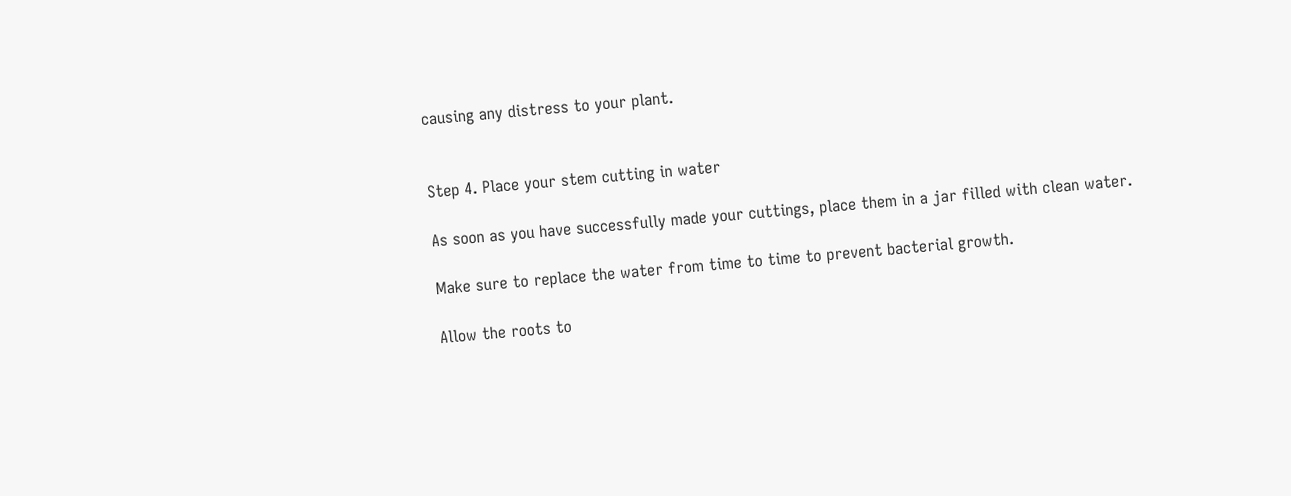causing any distress to your plant.


Step 4. Place your stem cutting in water

As soon as you have successfully made your cuttings, place them in a jar filled with clean water.

Make sure to replace the water from time to time to prevent bacterial growth.

Allow the roots to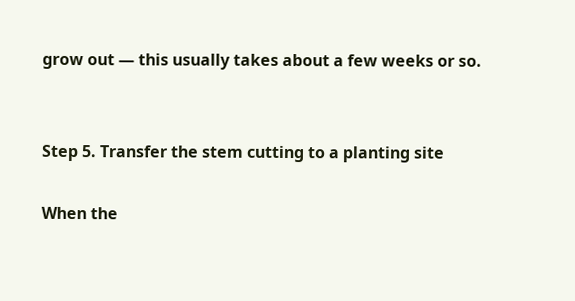grow out — this usually takes about a few weeks or so.


Step 5. Transfer the stem cutting to a planting site

When the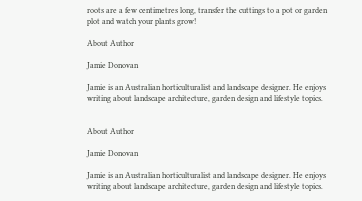roots are a few centimetres long, transfer the cuttings to a pot or garden plot and watch your plants grow!

About Author

Jamie Donovan

Jamie is an Australian horticulturalist and landscape designer. He enjoys writing about landscape architecture, garden design and lifestyle topics.


About Author

Jamie Donovan

Jamie is an Australian horticulturalist and landscape designer. He enjoys writing about landscape architecture, garden design and lifestyle topics.